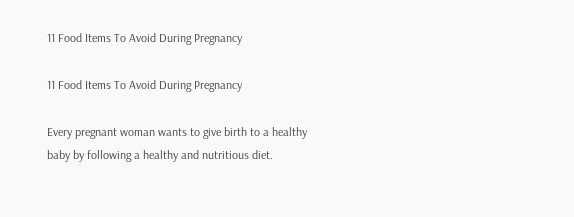11 Food Items To Avoid During Pregnancy

11 Food Items To Avoid During Pregnancy

Every pregnant woman wants to give birth to a healthy baby by following a healthy and nutritious diet.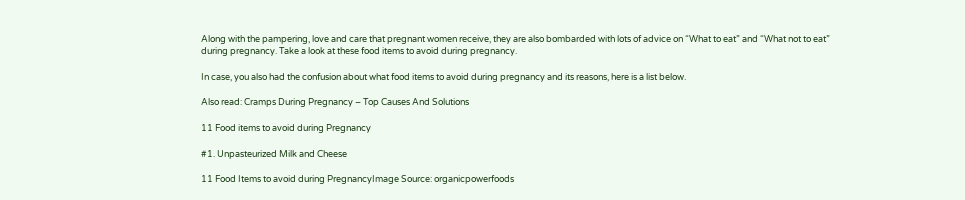Along with the pampering, love and care that pregnant women receive, they are also bombarded with lots of advice on “What to eat” and “What not to eat” during pregnancy. Take a look at these food items to avoid during pregnancy.

In case, you also had the confusion about what food items to avoid during pregnancy and its reasons, here is a list below.

Also read: Cramps During Pregnancy – Top Causes And Solutions

11 Food items to avoid during Pregnancy

#1. Unpasteurized Milk and Cheese

11 Food Items to avoid during PregnancyImage Source: organicpowerfoods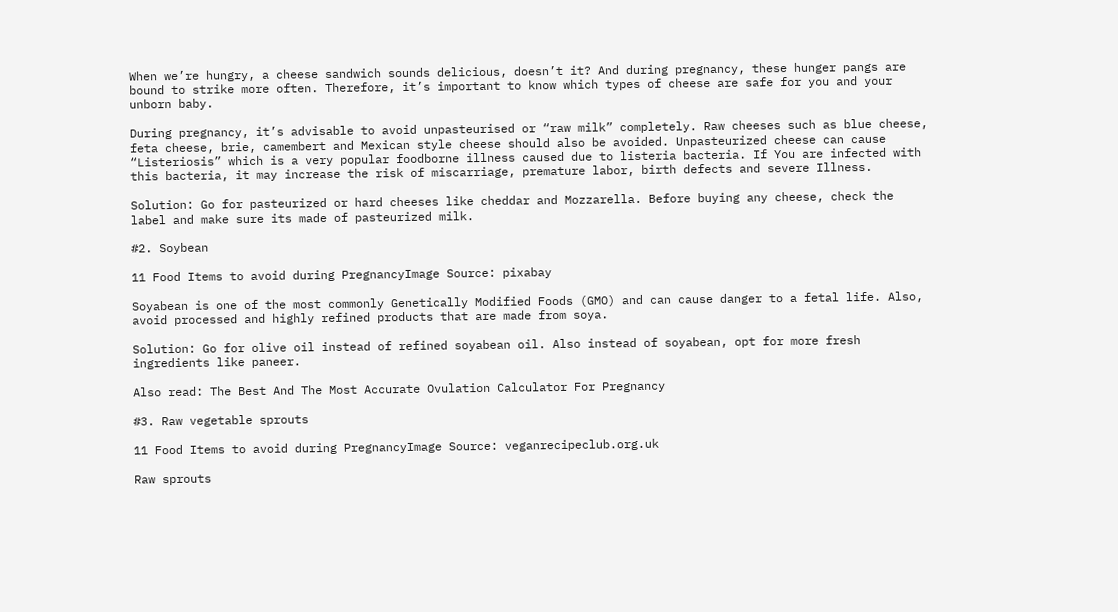When we’re hungry, a cheese sandwich sounds delicious, doesn’t it? And during pregnancy, these hunger pangs are bound to strike more often. Therefore, it’s important to know which types of cheese are safe for you and your unborn baby.

During pregnancy, it’s advisable to avoid unpasteurised or “raw milk” completely. Raw cheeses such as blue cheese, feta cheese, brie, camembert and Mexican style cheese should also be avoided. Unpasteurized cheese can cause “Listeriosis” which is a very popular foodborne illness caused due to listeria bacteria. If You are infected with this bacteria, it may increase the risk of miscarriage, premature labor, birth defects and severe Illness.

Solution: Go for pasteurized or hard cheeses like cheddar and Mozzarella. Before buying any cheese, check the label and make sure its made of pasteurized milk.

#2. Soybean

11 Food Items to avoid during PregnancyImage Source: pixabay

Soyabean is one of the most commonly Genetically Modified Foods (GMO) and can cause danger to a fetal life. Also, avoid processed and highly refined products that are made from soya.

Solution: Go for olive oil instead of refined soyabean oil. Also instead of soyabean, opt for more fresh ingredients like paneer.

Also read: The Best And The Most Accurate Ovulation Calculator For Pregnancy

#3. Raw vegetable sprouts

11 Food Items to avoid during PregnancyImage Source: veganrecipeclub.org.uk

Raw sprouts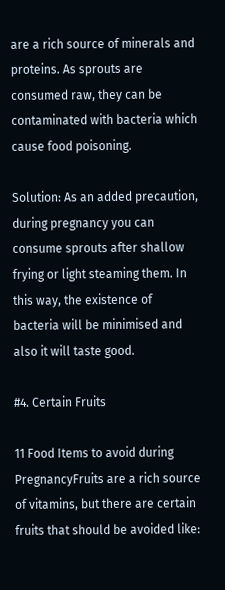are a rich source of minerals and proteins. As sprouts are consumed raw, they can be contaminated with bacteria which cause food poisoning.

Solution: As an added precaution, during pregnancy you can consume sprouts after shallow frying or light steaming them. In this way, the existence of bacteria will be minimised and also it will taste good.

#4. Certain Fruits

11 Food Items to avoid during PregnancyFruits are a rich source of vitamins, but there are certain fruits that should be avoided like: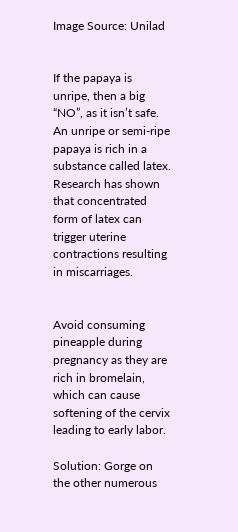Image Source: Unilad


If the papaya is unripe, then a big “NO”, as it isn’t safe. An unripe or semi-ripe papaya is rich in a substance called latex. Research has shown that concentrated form of latex can trigger uterine contractions resulting in miscarriages.


Avoid consuming pineapple during pregnancy as they are rich in bromelain, which can cause softening of the cervix leading to early labor.

Solution: Gorge on the other numerous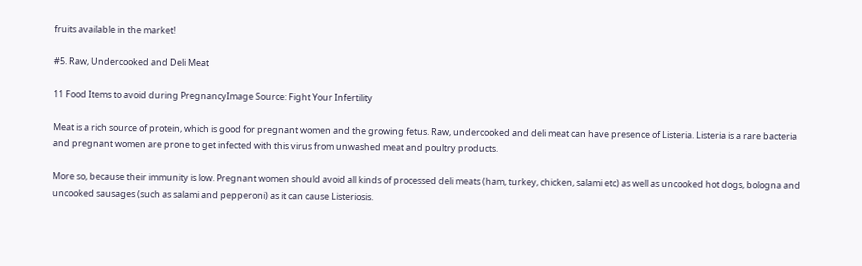fruits available in the market!

#5. Raw, Undercooked and Deli Meat

11 Food Items to avoid during PregnancyImage Source: Fight Your Infertility

Meat is a rich source of protein, which is good for pregnant women and the growing fetus. Raw, undercooked and deli meat can have presence of Listeria. Listeria is a rare bacteria and pregnant women are prone to get infected with this virus from unwashed meat and poultry products.

More so, because their immunity is low. Pregnant women should avoid all kinds of processed deli meats (ham, turkey, chicken, salami etc) as well as uncooked hot dogs, bologna and uncooked sausages (such as salami and pepperoni) as it can cause Listeriosis.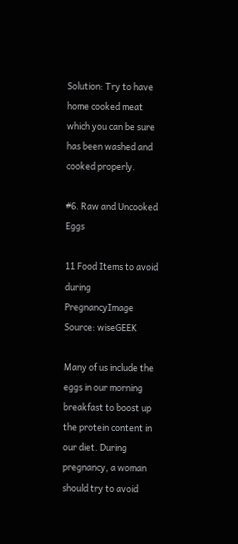Solution: Try to have home cooked meat which you can be sure has been washed and cooked properly.

#6. Raw and Uncooked Eggs

11 Food Items to avoid during PregnancyImage Source: wiseGEEK

Many of us include the eggs in our morning breakfast to boost up the protein content in our diet. During pregnancy, a woman should try to avoid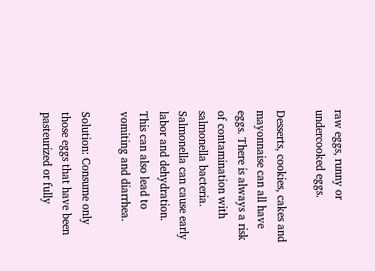raw eggs, runny or undercooked eggs.

Desserts, cookies, cakes and mayonnaise can all have eggs. There is always a risk of contamination with salmonella bacteria. Salmonella can cause early labor and dehydration. This can also lead to vomiting and diarrhea.

Solution: Consume only those eggs that have been pasteurized or fully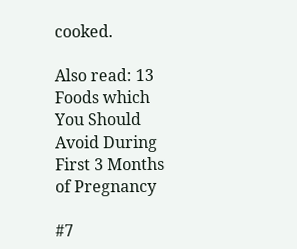cooked.

Also read: 13 Foods which You Should Avoid During First 3 Months of Pregnancy

#7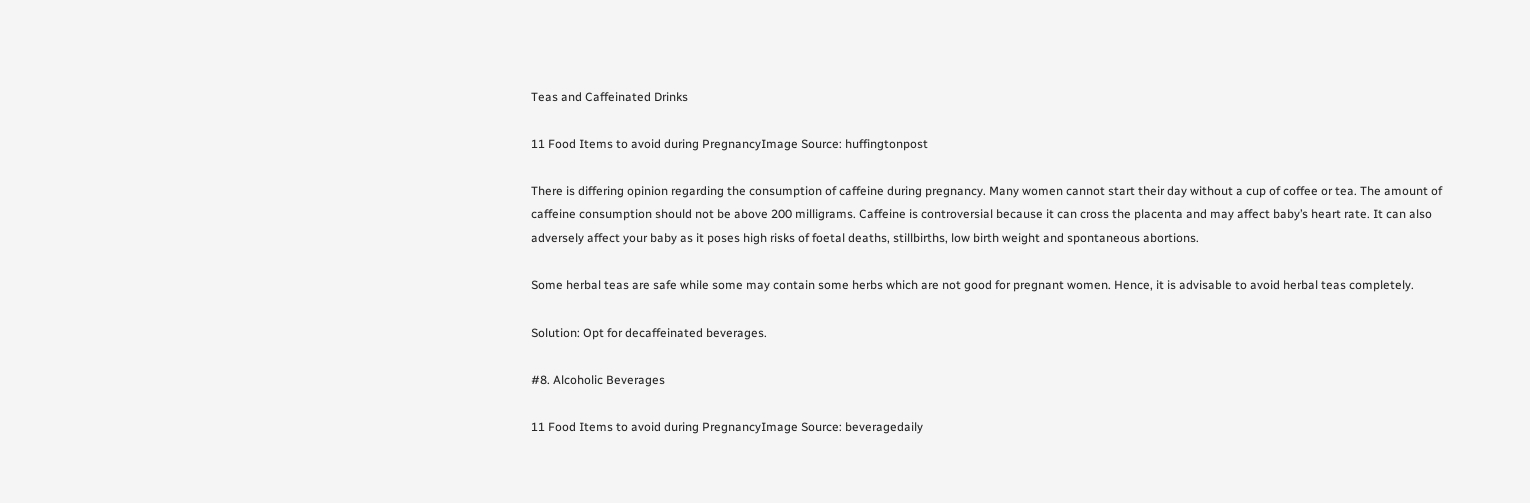Teas and Caffeinated Drinks

11 Food Items to avoid during PregnancyImage Source: huffingtonpost

There is differing opinion regarding the consumption of caffeine during pregnancy. Many women cannot start their day without a cup of coffee or tea. The amount of caffeine consumption should not be above 200 milligrams. Caffeine is controversial because it can cross the placenta and may affect baby’s heart rate. It can also adversely affect your baby as it poses high risks of foetal deaths, stillbirths, low birth weight and spontaneous abortions.

Some herbal teas are safe while some may contain some herbs which are not good for pregnant women. Hence, it is advisable to avoid herbal teas completely.

Solution: Opt for decaffeinated beverages.

#8. Alcoholic Beverages

11 Food Items to avoid during PregnancyImage Source: beveragedaily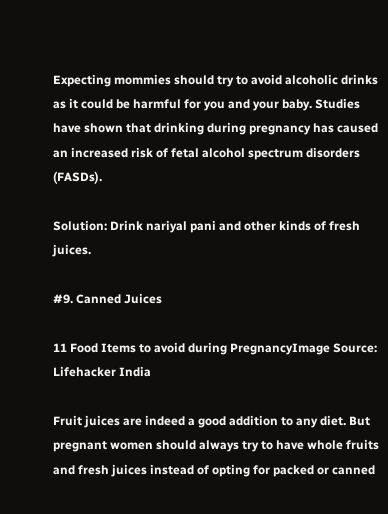Expecting mommies should try to avoid alcoholic drinks as it could be harmful for you and your baby. Studies have shown that drinking during pregnancy has caused an increased risk of fetal alcohol spectrum disorders (FASDs).

Solution: Drink nariyal pani and other kinds of fresh juices.

#9. Canned Juices

11 Food Items to avoid during PregnancyImage Source: Lifehacker India

Fruit juices are indeed a good addition to any diet. But pregnant women should always try to have whole fruits and fresh juices instead of opting for packed or canned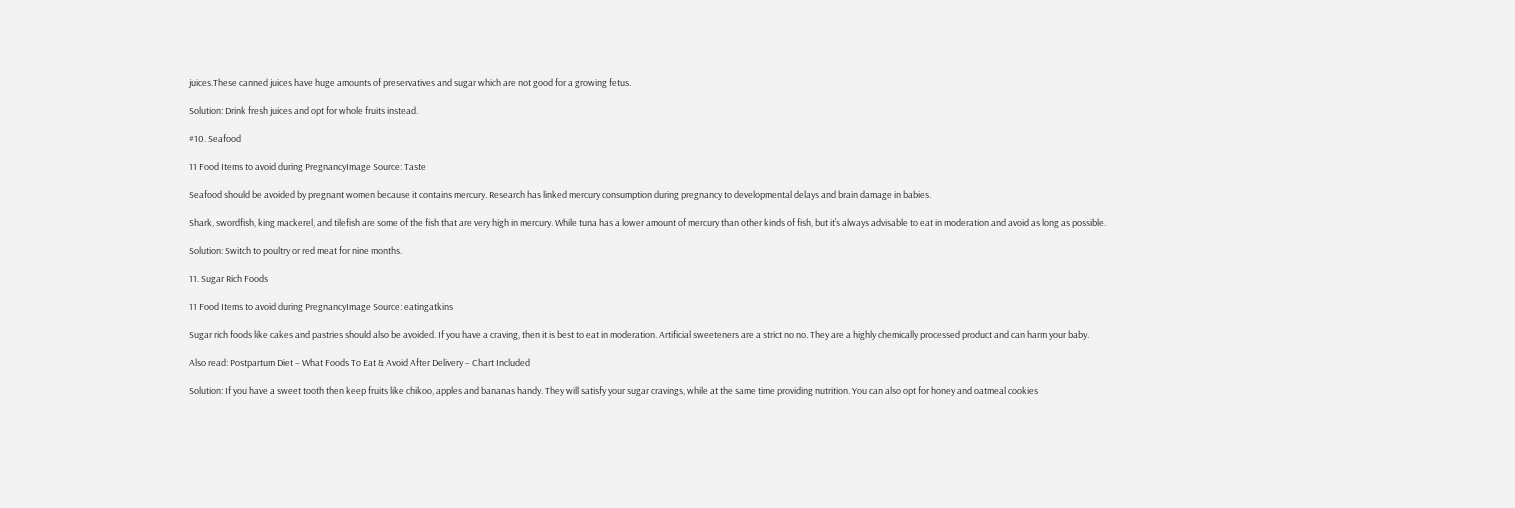juices.These canned juices have huge amounts of preservatives and sugar which are not good for a growing fetus.

Solution: Drink fresh juices and opt for whole fruits instead.

#10. Seafood

11 Food Items to avoid during PregnancyImage Source: Taste

Seafood should be avoided by pregnant women because it contains mercury. Research has linked mercury consumption during pregnancy to developmental delays and brain damage in babies.

Shark, swordfish, king mackerel, and tilefish are some of the fish that are very high in mercury. While tuna has a lower amount of mercury than other kinds of fish, but it’s always advisable to eat in moderation and avoid as long as possible.

Solution: Switch to poultry or red meat for nine months.

11. Sugar Rich Foods

11 Food Items to avoid during PregnancyImage Source: eatingatkins

Sugar rich foods like cakes and pastries should also be avoided. If you have a craving, then it is best to eat in moderation. Artificial sweeteners are a strict no no. They are a highly chemically processed product and can harm your baby.

Also read: Postpartum Diet – What Foods To Eat & Avoid After Delivery – Chart Included

Solution: If you have a sweet tooth then keep fruits like chikoo, apples and bananas handy. They will satisfy your sugar cravings, while at the same time providing nutrition. You can also opt for honey and oatmeal cookies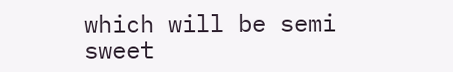which will be semi sweet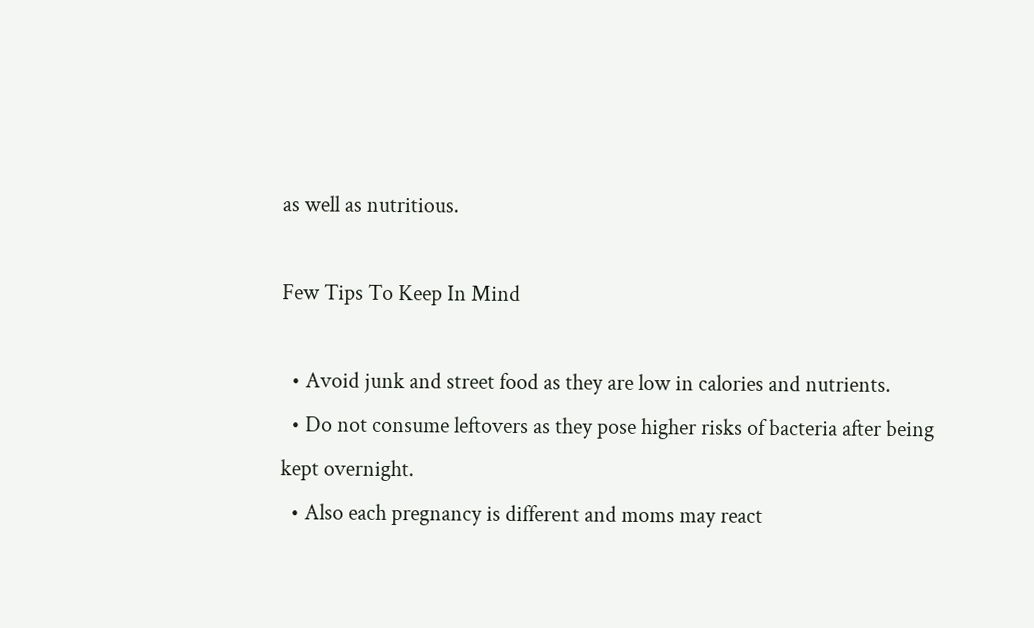as well as nutritious.

Few Tips To Keep In Mind

  • Avoid junk and street food as they are low in calories and nutrients.
  • Do not consume leftovers as they pose higher risks of bacteria after being kept overnight.
  • Also each pregnancy is different and moms may react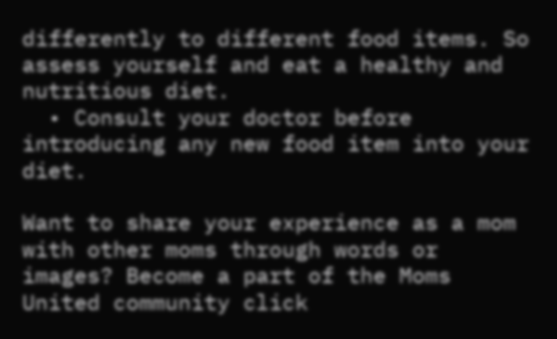differently to different food items. So assess yourself and eat a healthy and nutritious diet.
  • Consult your doctor before introducing any new food item into your diet.

Want to share your experience as a mom with other moms through words or images? Become a part of the Moms United community click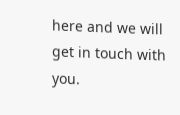here and we will get in touch with you.